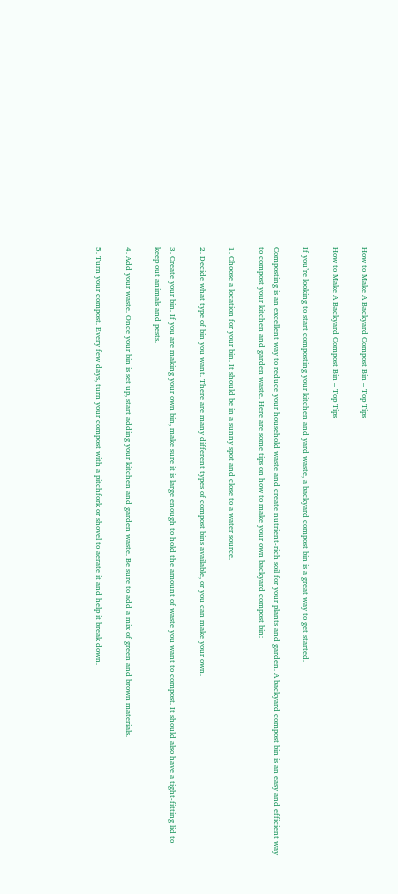How to Make A Backyard Compost Bin – Top Tips

How to Make A Backyard Compost Bin – Top Tips

If you’re looking to start composting your kitchen and yard waste, a backyard compost bin is a great way to get started.

Composting is an excellent way to reduce your household waste and create nutrient-rich soil for your plants and garden. A backyard compost bin is an easy and efficient way to compost your kitchen and garden waste. Here are some tips on how to make your own backyard compost bin:

1. Choose a location for your bin. It should be in a sunny spot and close to a water source.

2. Decide what type of bin you want. There are many different types of compost bins available, or you can make your own.

3. Create your bin. If you are making your own bin, make sure it is large enough to hold the amount of waste you want to compost. It should also have a tight-fitting lid to keep out animals and pests.

4. Add your waste. Once your bin is set up, start adding your kitchen and garden waste. Be sure to add a mix of green and brown materials.

5. Turn your compost. Every few days, turn your compost with a pitchfork or shovel to aerate it and help it break down.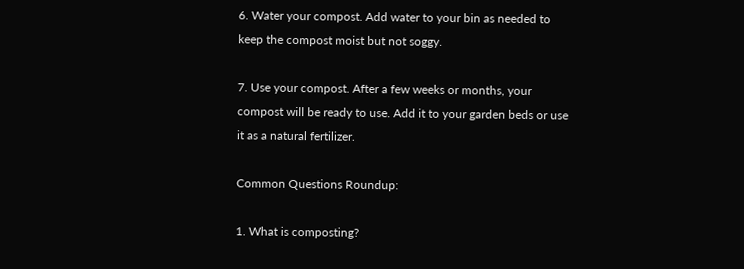6. Water your compost. Add water to your bin as needed to keep the compost moist but not soggy.

7. Use your compost. After a few weeks or months, your compost will be ready to use. Add it to your garden beds or use it as a natural fertilizer.

Common Questions Roundup:

1. What is composting?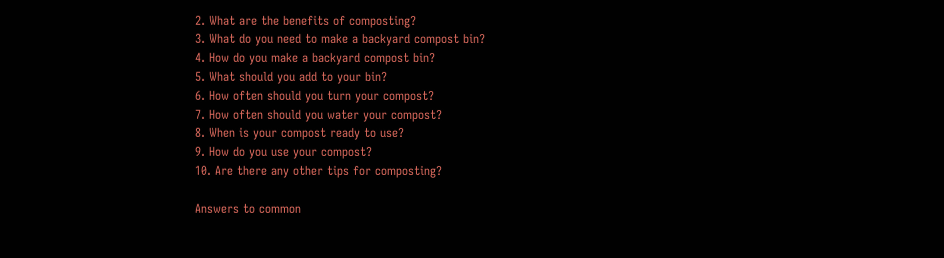2. What are the benefits of composting?
3. What do you need to make a backyard compost bin?
4. How do you make a backyard compost bin?
5. What should you add to your bin?
6. How often should you turn your compost?
7. How often should you water your compost?
8. When is your compost ready to use?
9. How do you use your compost?
10. Are there any other tips for composting?

Answers to common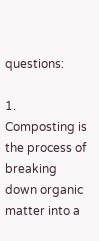questions:

1. Composting is the process of breaking down organic matter into a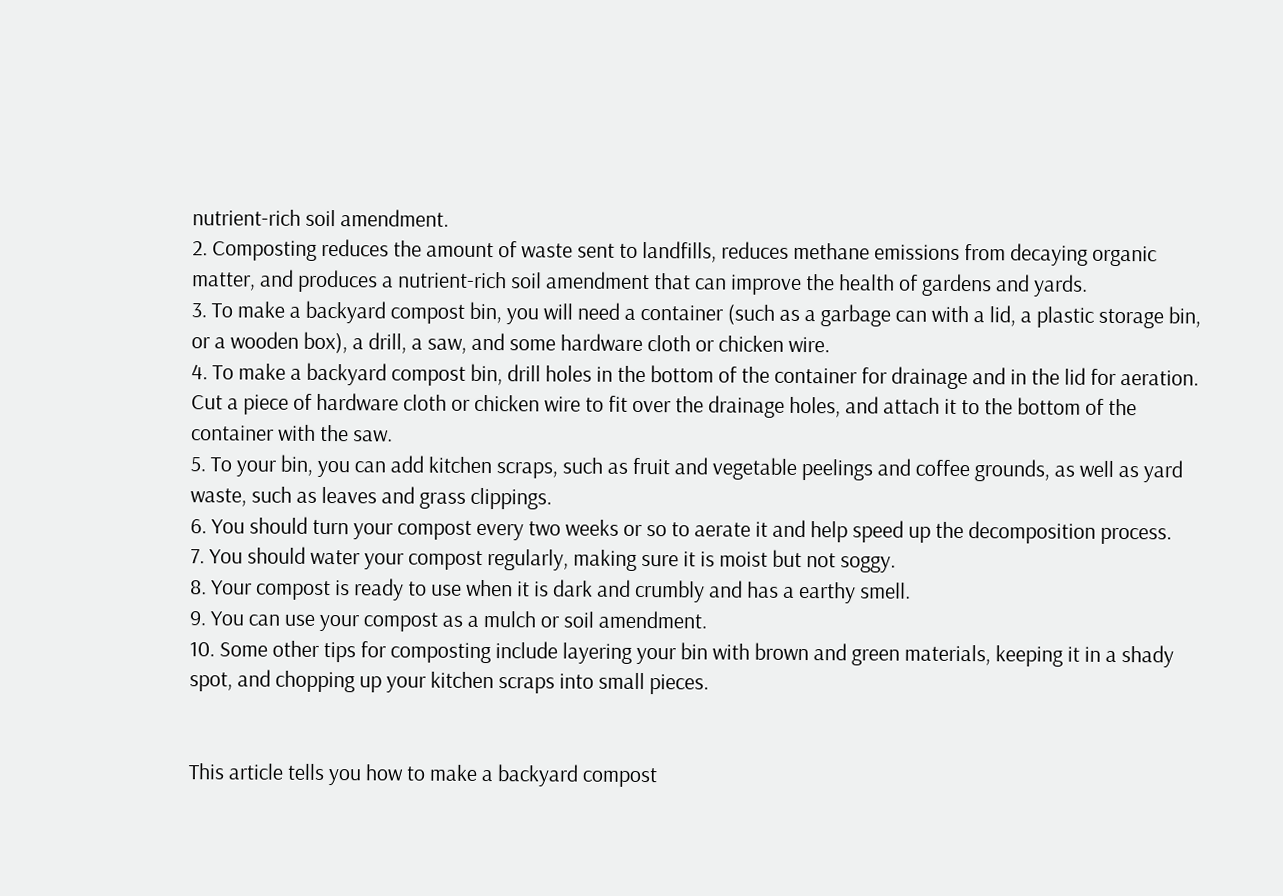nutrient-rich soil amendment.
2. Composting reduces the amount of waste sent to landfills, reduces methane emissions from decaying organic matter, and produces a nutrient-rich soil amendment that can improve the health of gardens and yards.
3. To make a backyard compost bin, you will need a container (such as a garbage can with a lid, a plastic storage bin, or a wooden box), a drill, a saw, and some hardware cloth or chicken wire.
4. To make a backyard compost bin, drill holes in the bottom of the container for drainage and in the lid for aeration. Cut a piece of hardware cloth or chicken wire to fit over the drainage holes, and attach it to the bottom of the container with the saw.
5. To your bin, you can add kitchen scraps, such as fruit and vegetable peelings and coffee grounds, as well as yard waste, such as leaves and grass clippings.
6. You should turn your compost every two weeks or so to aerate it and help speed up the decomposition process.
7. You should water your compost regularly, making sure it is moist but not soggy.
8. Your compost is ready to use when it is dark and crumbly and has a earthy smell.
9. You can use your compost as a mulch or soil amendment.
10. Some other tips for composting include layering your bin with brown and green materials, keeping it in a shady spot, and chopping up your kitchen scraps into small pieces.


This article tells you how to make a backyard compost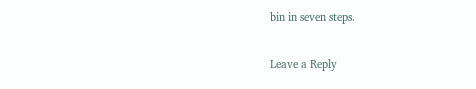bin in seven steps.

Leave a Reply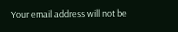Your email address will not be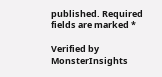published. Required fields are marked *

Verified by MonsterInsights